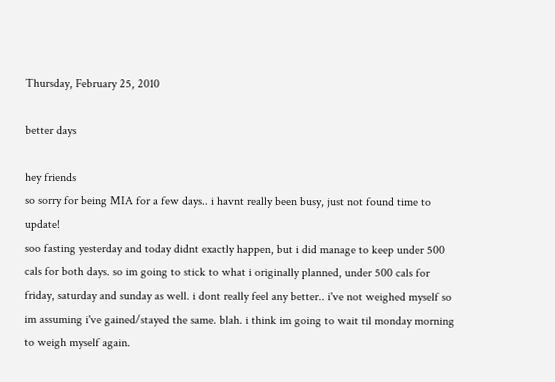Thursday, February 25, 2010

better days

hey friends
so sorry for being MIA for a few days.. i havnt really been busy, just not found time to update!
soo fasting yesterday and today didnt exactly happen, but i did manage to keep under 500 cals for both days. so im going to stick to what i originally planned, under 500 cals for friday, saturday and sunday as well. i dont really feel any better.. i've not weighed myself so im assuming i've gained/stayed the same. blah. i think im going to wait til monday morning to weigh myself again.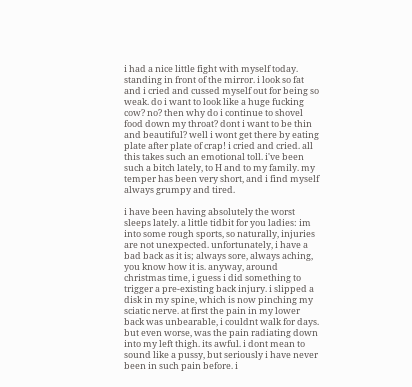i had a nice little fight with myself today. standing in front of the mirror. i look so fat and i cried and cussed myself out for being so weak. do i want to look like a huge fucking cow? no? then why do i continue to shovel food down my throat? dont i want to be thin and beautiful? well i wont get there by eating plate after plate of crap! i cried and cried. all this takes such an emotional toll. i've been such a bitch lately, to H and to my family. my temper has been very short, and i find myself always grumpy and tired.

i have been having absolutely the worst sleeps lately. a little tidbit for you ladies: im into some rough sports, so naturally, injuries are not unexpected. unfortunately, i have a bad back as it is; always sore, always aching, you know how it is. anyway, around christmas time, i guess i did something to trigger a pre-existing back injury. i slipped a disk in my spine, which is now pinching my sciatic nerve. at first the pain in my lower back was unbearable, i couldnt walk for days. but even worse, was the pain radiating down into my left thigh. its awful. i dont mean to sound like a pussy, but seriously i have never been in such pain before. i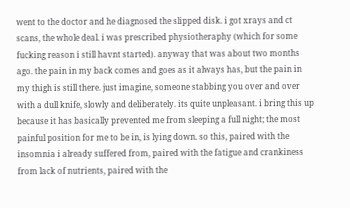went to the doctor and he diagnosed the slipped disk. i got xrays and ct scans, the whole deal. i was prescribed physiotheraphy (which for some fucking reason i still havnt started). anyway that was about two months ago. the pain in my back comes and goes as it always has, but the pain in my thigh is still there. just imagine, someone stabbing you over and over with a dull knife, slowly and deliberately. its quite unpleasant. i bring this up because it has basically prevented me from sleeping a full night; the most painful position for me to be in, is lying down. so this, paired with the insomnia i already suffered from, paired with the fatigue and crankiness from lack of nutrients, paired with the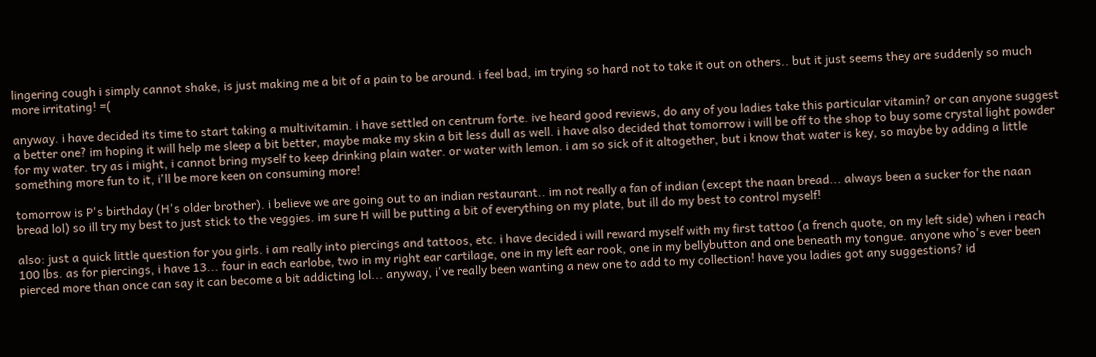lingering cough i simply cannot shake, is just making me a bit of a pain to be around. i feel bad, im trying so hard not to take it out on others.. but it just seems they are suddenly so much more irritating! =(

anyway. i have decided its time to start taking a multivitamin. i have settled on centrum forte. ive heard good reviews, do any of you ladies take this particular vitamin? or can anyone suggest a better one? im hoping it will help me sleep a bit better, maybe make my skin a bit less dull as well. i have also decided that tomorrow i will be off to the shop to buy some crystal light powder for my water. try as i might, i cannot bring myself to keep drinking plain water. or water with lemon. i am so sick of it altogether, but i know that water is key, so maybe by adding a little something more fun to it, i'll be more keen on consuming more!

tomorrow is P's birthday (H's older brother). i believe we are going out to an indian restaurant.. im not really a fan of indian (except the naan bread... always been a sucker for the naan bread lol) so ill try my best to just stick to the veggies. im sure H will be putting a bit of everything on my plate, but ill do my best to control myself!

also: just a quick little question for you girls. i am really into piercings and tattoos, etc. i have decided i will reward myself with my first tattoo (a french quote, on my left side) when i reach 100 lbs. as for piercings, i have 13... four in each earlobe, two in my right ear cartilage, one in my left ear rook, one in my bellybutton and one beneath my tongue. anyone who's ever been pierced more than once can say it can become a bit addicting lol... anyway, i've really been wanting a new one to add to my collection! have you ladies got any suggestions? id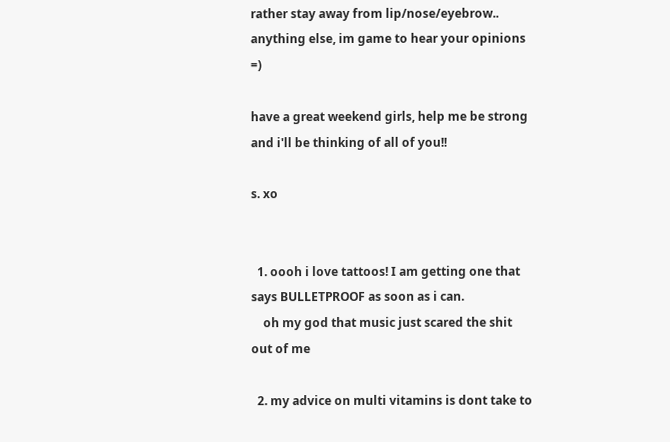rather stay away from lip/nose/eyebrow.. anything else, im game to hear your opinions =)

have a great weekend girls, help me be strong and i'll be thinking of all of you!!

s. xo


  1. oooh i love tattoos! I am getting one that says BULLETPROOF as soon as i can.
    oh my god that music just scared the shit out of me

  2. my advice on multi vitamins is dont take to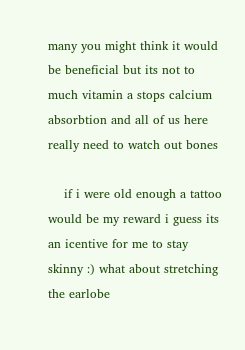many you might think it would be beneficial but its not to much vitamin a stops calcium absorbtion and all of us here really need to watch out bones

    if i were old enough a tattoo would be my reward i guess its an icentive for me to stay skinny :) what about stretching the earlobe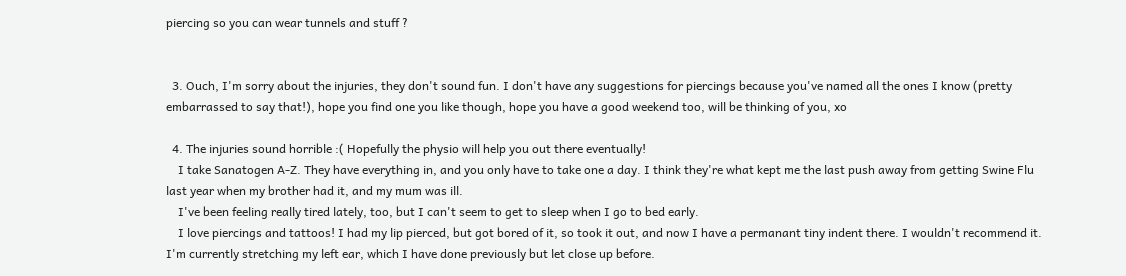piercing so you can wear tunnels and stuff ?


  3. Ouch, I'm sorry about the injuries, they don't sound fun. I don't have any suggestions for piercings because you've named all the ones I know (pretty embarrassed to say that!), hope you find one you like though, hope you have a good weekend too, will be thinking of you, xo

  4. The injuries sound horrible :( Hopefully the physio will help you out there eventually!
    I take Sanatogen A-Z. They have everything in, and you only have to take one a day. I think they're what kept me the last push away from getting Swine Flu last year when my brother had it, and my mum was ill.
    I've been feeling really tired lately, too, but I can't seem to get to sleep when I go to bed early.
    I love piercings and tattoos! I had my lip pierced, but got bored of it, so took it out, and now I have a permanant tiny indent there. I wouldn't recommend it. I'm currently stretching my left ear, which I have done previously but let close up before.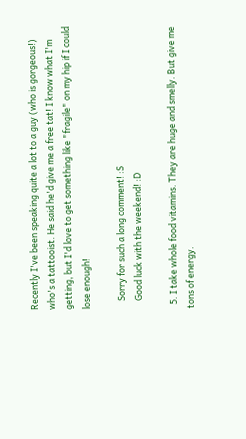Recently I've been speaking quite a lot to a guy (who is gorgeous!) who's a tattooist. He said he'd give me a free tat! I know what I'm getting, but I'd love to get something like "fragile" on my hip if I could lose enough!

    Sorry for such a long comment! :S
    Good luck with the weekend! :D

  5. I take whole food vitamins. They are huge and smelly. But give me tons of energy.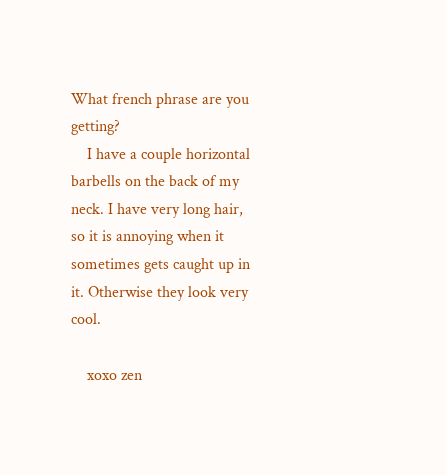What french phrase are you getting?
    I have a couple horizontal barbells on the back of my neck. I have very long hair, so it is annoying when it sometimes gets caught up in it. Otherwise they look very cool.

    xoxo zen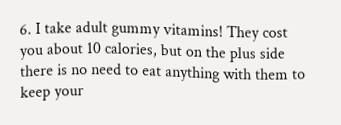6. I take adult gummy vitamins! They cost you about 10 calories, but on the plus side there is no need to eat anything with them to keep your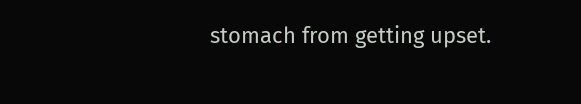stomach from getting upset.